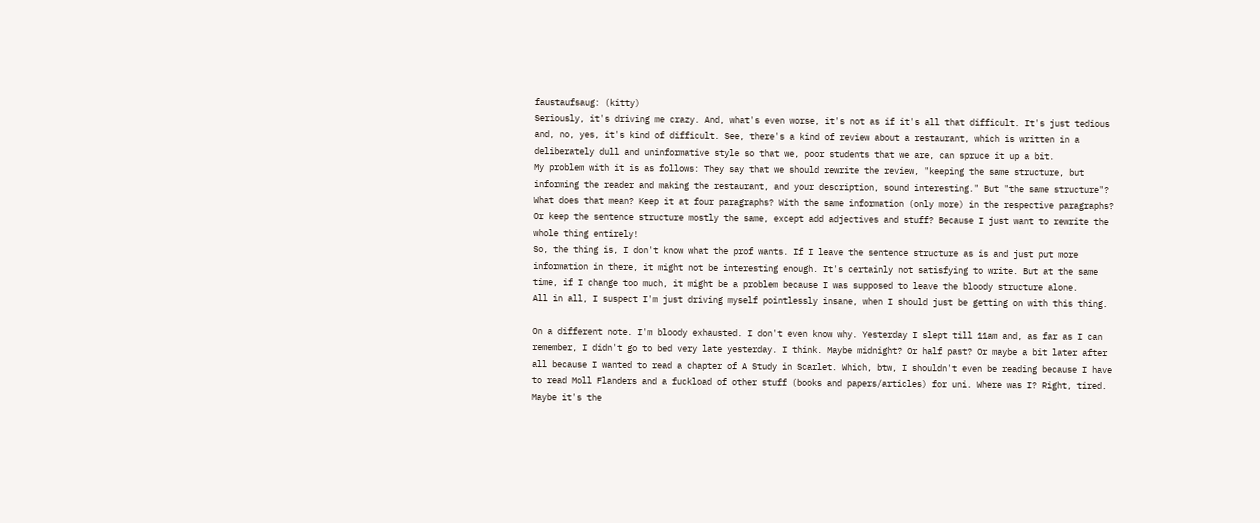faustaufsaug: (kitty)
Seriously, it's driving me crazy. And, what's even worse, it's not as if it's all that difficult. It's just tedious and, no, yes, it's kind of difficult. See, there's a kind of review about a restaurant, which is written in a deliberately dull and uninformative style so that we, poor students that we are, can spruce it up a bit.
My problem with it is as follows: They say that we should rewrite the review, "keeping the same structure, but informing the reader and making the restaurant, and your description, sound interesting." But "the same structure"? What does that mean? Keep it at four paragraphs? With the same information (only more) in the respective paragraphs? Or keep the sentence structure mostly the same, except add adjectives and stuff? Because I just want to rewrite the whole thing entirely!
So, the thing is, I don't know what the prof wants. If I leave the sentence structure as is and just put more information in there, it might not be interesting enough. It's certainly not satisfying to write. But at the same time, if I change too much, it might be a problem because I was supposed to leave the bloody structure alone.
All in all, I suspect I'm just driving myself pointlessly insane, when I should just be getting on with this thing.

On a different note. I'm bloody exhausted. I don't even know why. Yesterday I slept till 11am and, as far as I can remember, I didn't go to bed very late yesterday. I think. Maybe midnight? Or half past? Or maybe a bit later after all because I wanted to read a chapter of A Study in Scarlet. Which, btw, I shouldn't even be reading because I have to read Moll Flanders and a fuckload of other stuff (books and papers/articles) for uni. Where was I? Right, tired. Maybe it's the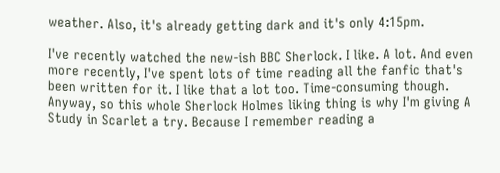weather. Also, it's already getting dark and it's only 4:15pm.

I've recently watched the new-ish BBC Sherlock. I like. A lot. And even more recently, I've spent lots of time reading all the fanfic that's been written for it. I like that a lot too. Time-consuming though.
Anyway, so this whole Sherlock Holmes liking thing is why I'm giving A Study in Scarlet a try. Because I remember reading a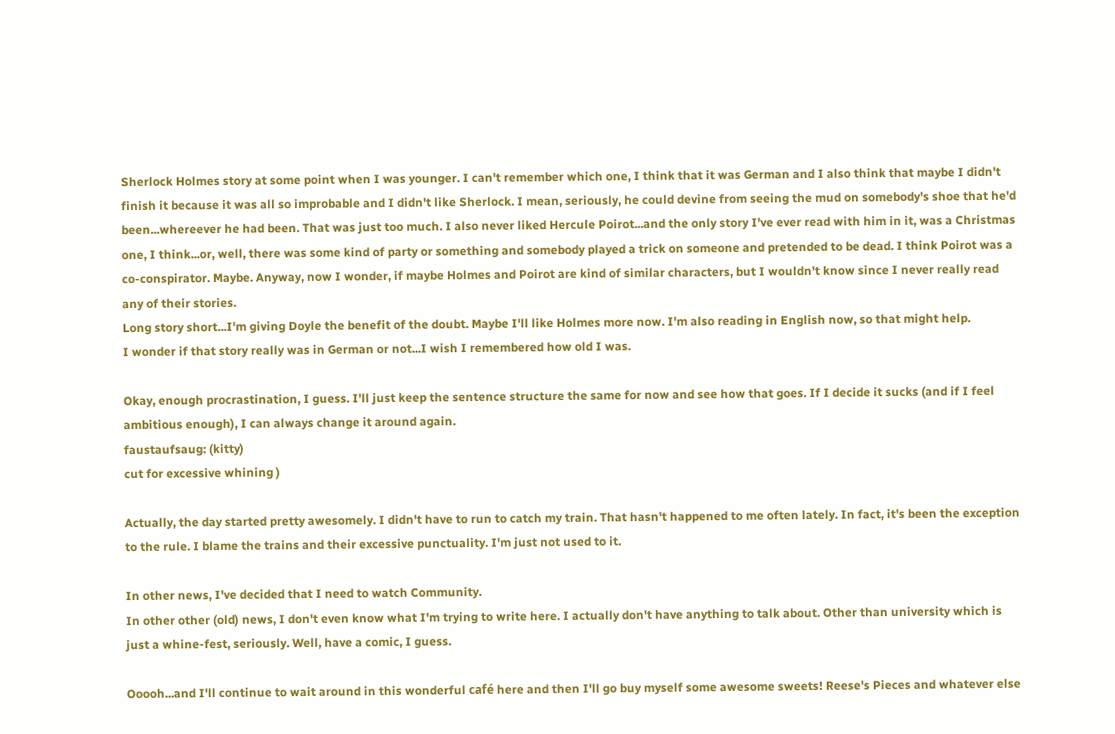Sherlock Holmes story at some point when I was younger. I can't remember which one, I think that it was German and I also think that maybe I didn't finish it because it was all so improbable and I didn't like Sherlock. I mean, seriously, he could devine from seeing the mud on somebody's shoe that he'd been...whereever he had been. That was just too much. I also never liked Hercule Poirot...and the only story I've ever read with him in it, was a Christmas one, I think...or, well, there was some kind of party or something and somebody played a trick on someone and pretended to be dead. I think Poirot was a co-conspirator. Maybe. Anyway, now I wonder, if maybe Holmes and Poirot are kind of similar characters, but I wouldn't know since I never really read any of their stories.
Long story short...I'm giving Doyle the benefit of the doubt. Maybe I'll like Holmes more now. I'm also reading in English now, so that might help.
I wonder if that story really was in German or not...I wish I remembered how old I was.

Okay, enough procrastination, I guess. I'll just keep the sentence structure the same for now and see how that goes. If I decide it sucks (and if I feel ambitious enough), I can always change it around again.
faustaufsaug: (kitty)
cut for excessive whining )

Actually, the day started pretty awesomely. I didn't have to run to catch my train. That hasn't happened to me often lately. In fact, it's been the exception to the rule. I blame the trains and their excessive punctuality. I'm just not used to it.

In other news, I've decided that I need to watch Community.
In other other (old) news, I don't even know what I'm trying to write here. I actually don't have anything to talk about. Other than university which is just a whine-fest, seriously. Well, have a comic, I guess.

Ooooh...and I'll continue to wait around in this wonderful café here and then I'll go buy myself some awesome sweets! Reese's Pieces and whatever else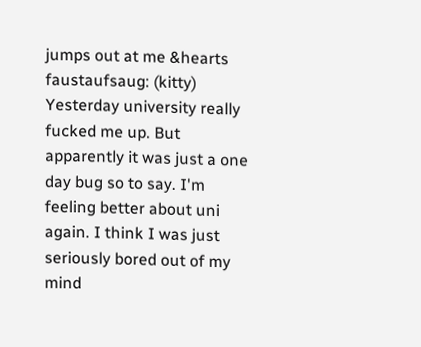jumps out at me &hearts
faustaufsaug: (kitty)
Yesterday university really fucked me up. But apparently it was just a one day bug so to say. I'm feeling better about uni again. I think I was just seriously bored out of my mind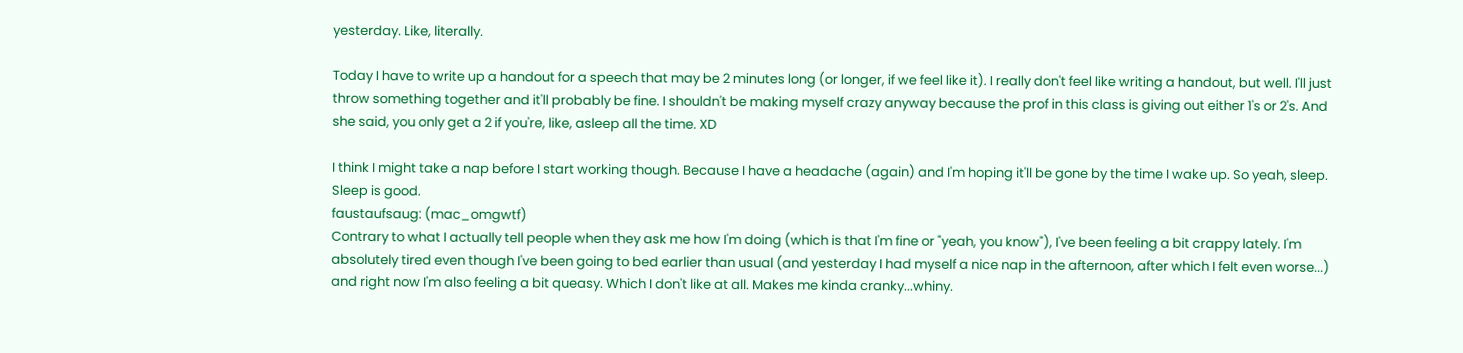yesterday. Like, literally.

Today I have to write up a handout for a speech that may be 2 minutes long (or longer, if we feel like it). I really don't feel like writing a handout, but well. I'll just throw something together and it'll probably be fine. I shouldn't be making myself crazy anyway because the prof in this class is giving out either 1's or 2's. And she said, you only get a 2 if you're, like, asleep all the time. XD

I think I might take a nap before I start working though. Because I have a headache (again) and I'm hoping it'll be gone by the time I wake up. So yeah, sleep. Sleep is good.
faustaufsaug: (mac_omgwtf)
Contrary to what I actually tell people when they ask me how I'm doing (which is that I'm fine or "yeah, you know"), I've been feeling a bit crappy lately. I'm absolutely tired even though I've been going to bed earlier than usual (and yesterday I had myself a nice nap in the afternoon, after which I felt even worse...) and right now I'm also feeling a bit queasy. Which I don't like at all. Makes me kinda cranky...whiny.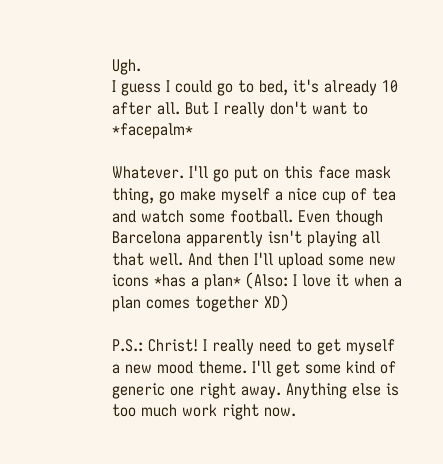Ugh.
I guess I could go to bed, it's already 10 after all. But I really don't want to *facepalm*

Whatever. I'll go put on this face mask thing, go make myself a nice cup of tea and watch some football. Even though Barcelona apparently isn't playing all that well. And then I'll upload some new icons *has a plan* (Also: I love it when a plan comes together XD)

P.S.: Christ! I really need to get myself a new mood theme. I'll get some kind of generic one right away. Anything else is too much work right now.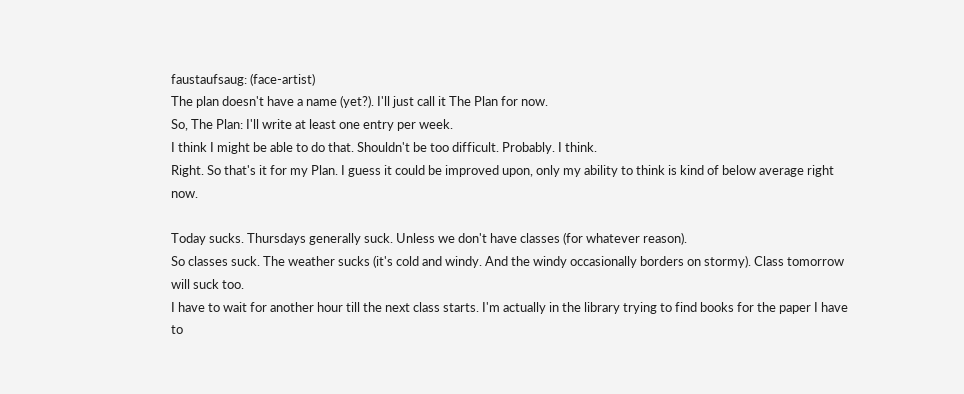faustaufsaug: (face-artist)
The plan doesn't have a name (yet?). I'll just call it The Plan for now.
So, The Plan: I'll write at least one entry per week.
I think I might be able to do that. Shouldn't be too difficult. Probably. I think.
Right. So that's it for my Plan. I guess it could be improved upon, only my ability to think is kind of below average right now.

Today sucks. Thursdays generally suck. Unless we don't have classes (for whatever reason).
So classes suck. The weather sucks (it's cold and windy. And the windy occasionally borders on stormy). Class tomorrow will suck too.
I have to wait for another hour till the next class starts. I'm actually in the library trying to find books for the paper I have to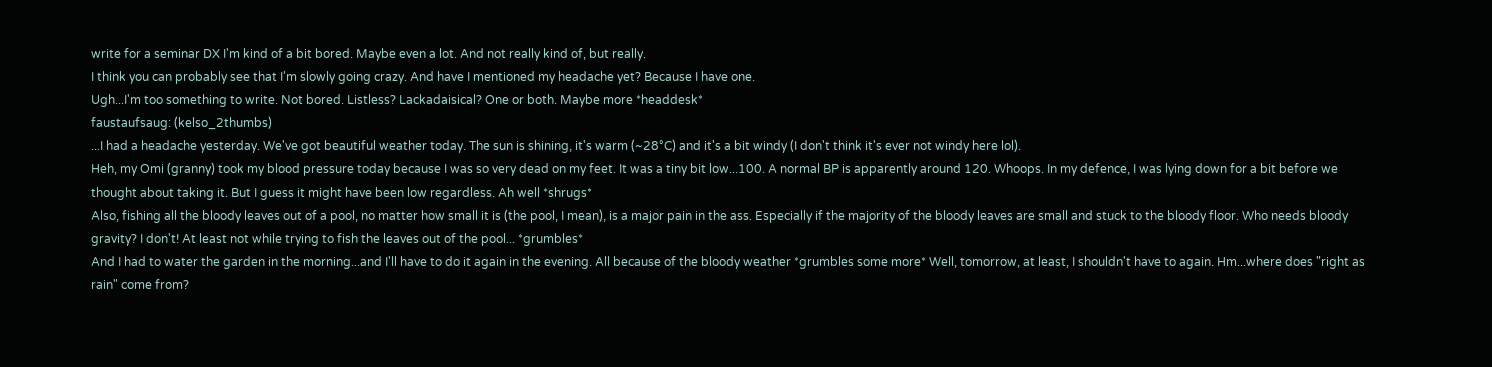write for a seminar DX I'm kind of a bit bored. Maybe even a lot. And not really kind of, but really.
I think you can probably see that I'm slowly going crazy. And have I mentioned my headache yet? Because I have one.
Ugh...I'm too something to write. Not bored. Listless? Lackadaisical? One or both. Maybe more *headdesk*
faustaufsaug: (kelso_2thumbs)
...I had a headache yesterday. We've got beautiful weather today. The sun is shining, it's warm (~28°C) and it's a bit windy (I don't think it's ever not windy here lol).
Heh, my Omi (granny) took my blood pressure today because I was so very dead on my feet. It was a tiny bit low...100. A normal BP is apparently around 120. Whoops. In my defence, I was lying down for a bit before we thought about taking it. But I guess it might have been low regardless. Ah well *shrugs*
Also, fishing all the bloody leaves out of a pool, no matter how small it is (the pool, I mean), is a major pain in the ass. Especially if the majority of the bloody leaves are small and stuck to the bloody floor. Who needs bloody gravity? I don't! At least not while trying to fish the leaves out of the pool... *grumbles*
And I had to water the garden in the morning...and I'll have to do it again in the evening. All because of the bloody weather *grumbles some more* Well, tomorrow, at least, I shouldn't have to again. Hm...where does "right as rain" come from?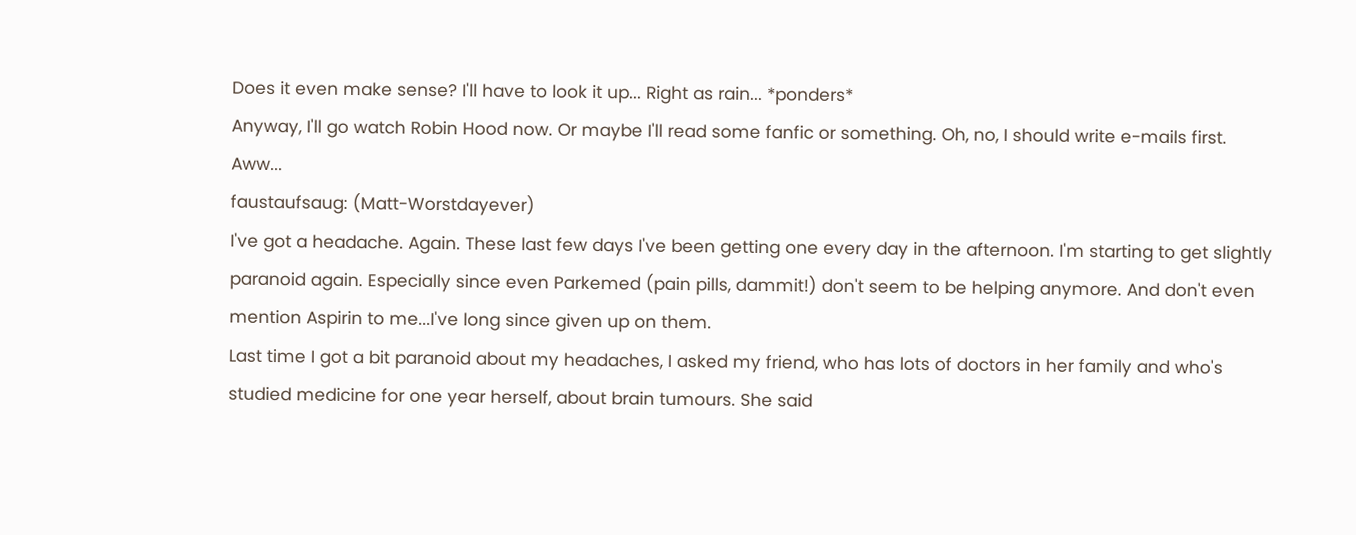Does it even make sense? I'll have to look it up... Right as rain... *ponders*
Anyway, I'll go watch Robin Hood now. Or maybe I'll read some fanfic or something. Oh, no, I should write e-mails first. Aww...
faustaufsaug: (Matt-Worstdayever)
I've got a headache. Again. These last few days I've been getting one every day in the afternoon. I'm starting to get slightly paranoid again. Especially since even Parkemed (pain pills, dammit!) don't seem to be helping anymore. And don't even mention Aspirin to me...I've long since given up on them.
Last time I got a bit paranoid about my headaches, I asked my friend, who has lots of doctors in her family and who's studied medicine for one year herself, about brain tumours. She said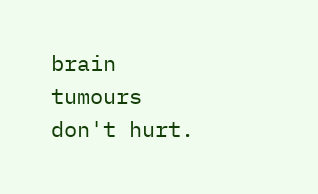brain tumours don't hurt.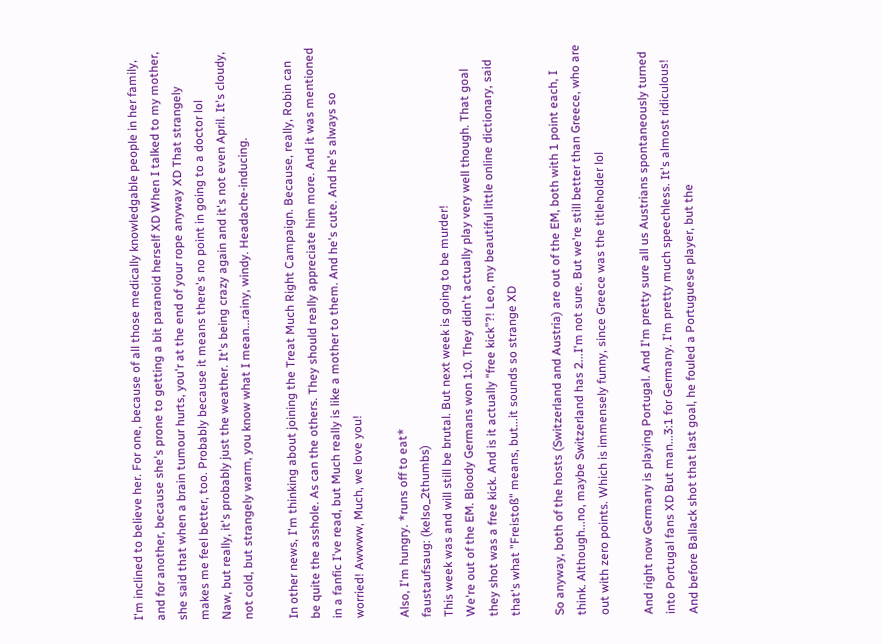I'm inclined to believe her. For one, because of all those medically knowledgable people in her family, and for another, because she's prone to getting a bit paranoid herself XD When I talked to my mother, she said that when a brain tumour hurts, you'r at the end of your rope anyway XD That strangely makes me feel better, too. Probably because it means there's no point in going to a doctor lol
Naw, but really, it's probably just the weather. It's being crazy again and it's not even April. It's cloudy, not cold, but strangely warm, you know what I mean...rainy, windy. Headache-inducing.

In other news, I'm thinking about joining the Treat Much Right Campaign. Because, really, Robin can be quite the asshole. As can the others. They should really appreciate him more. And it was mentioned in a fanfic I've read, but Much really is like a mother to them. And he's cute. And he's always so worried! Awwww, Much, we love you!

Also, I'm hungry. *runs off to eat*
faustaufsaug: (kelso_2thumbs)
This week was and will still be brutal. But next week is going to be murder!
We're out of the EM. Bloody Germans won 1:0. They didn't actually play very well though. That goal they shot was a free kick. And is it actually "free kick"?! Leo, my beautiful little online dictionary, said that's what "Freistoß" means, but...it sounds so strange XD

So anyway, both of the hosts (Switzerland and Austria) are out of the EM, both with 1 point each, I think. Although...no, maybe Switzerland has 2...I'm not sure. But we're still better than Greece, who are out with zero points. Which is immensely funny, since Greece was the titleholder lol

And right now Germany is playing Portugal. And I'm pretty sure all us Austrians spontaneously turned into Portugal fans XD But man...3:1 for Germany. I'm pretty much speechless. It's almost ridiculous! And before Ballack shot that last goal, he fouled a Portuguese player, but the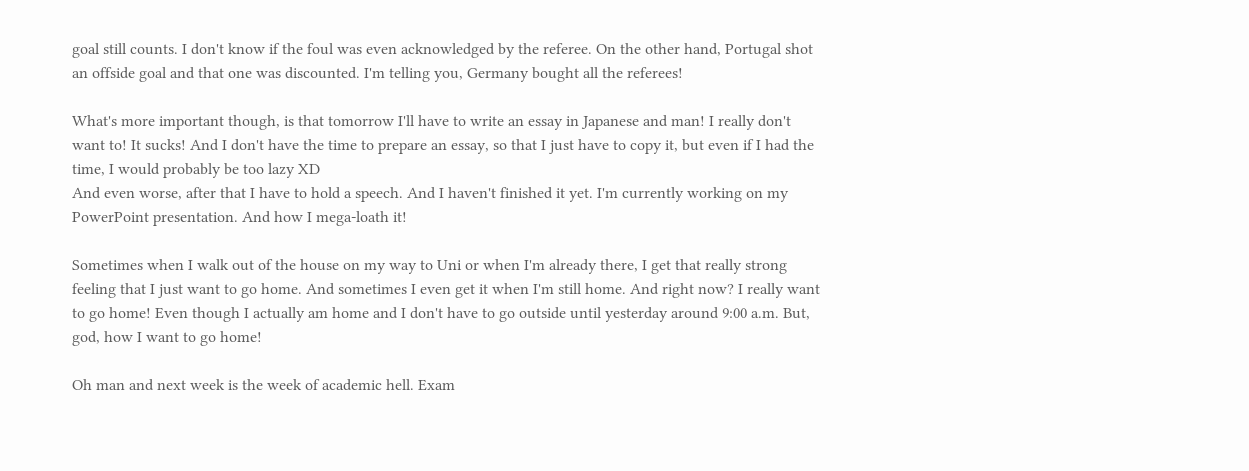goal still counts. I don't know if the foul was even acknowledged by the referee. On the other hand, Portugal shot an offside goal and that one was discounted. I'm telling you, Germany bought all the referees!

What's more important though, is that tomorrow I'll have to write an essay in Japanese and man! I really don't want to! It sucks! And I don't have the time to prepare an essay, so that I just have to copy it, but even if I had the time, I would probably be too lazy XD
And even worse, after that I have to hold a speech. And I haven't finished it yet. I'm currently working on my PowerPoint presentation. And how I mega-loath it!

Sometimes when I walk out of the house on my way to Uni or when I'm already there, I get that really strong feeling that I just want to go home. And sometimes I even get it when I'm still home. And right now? I really want to go home! Even though I actually am home and I don't have to go outside until yesterday around 9:00 a.m. But, god, how I want to go home!

Oh man and next week is the week of academic hell. Exam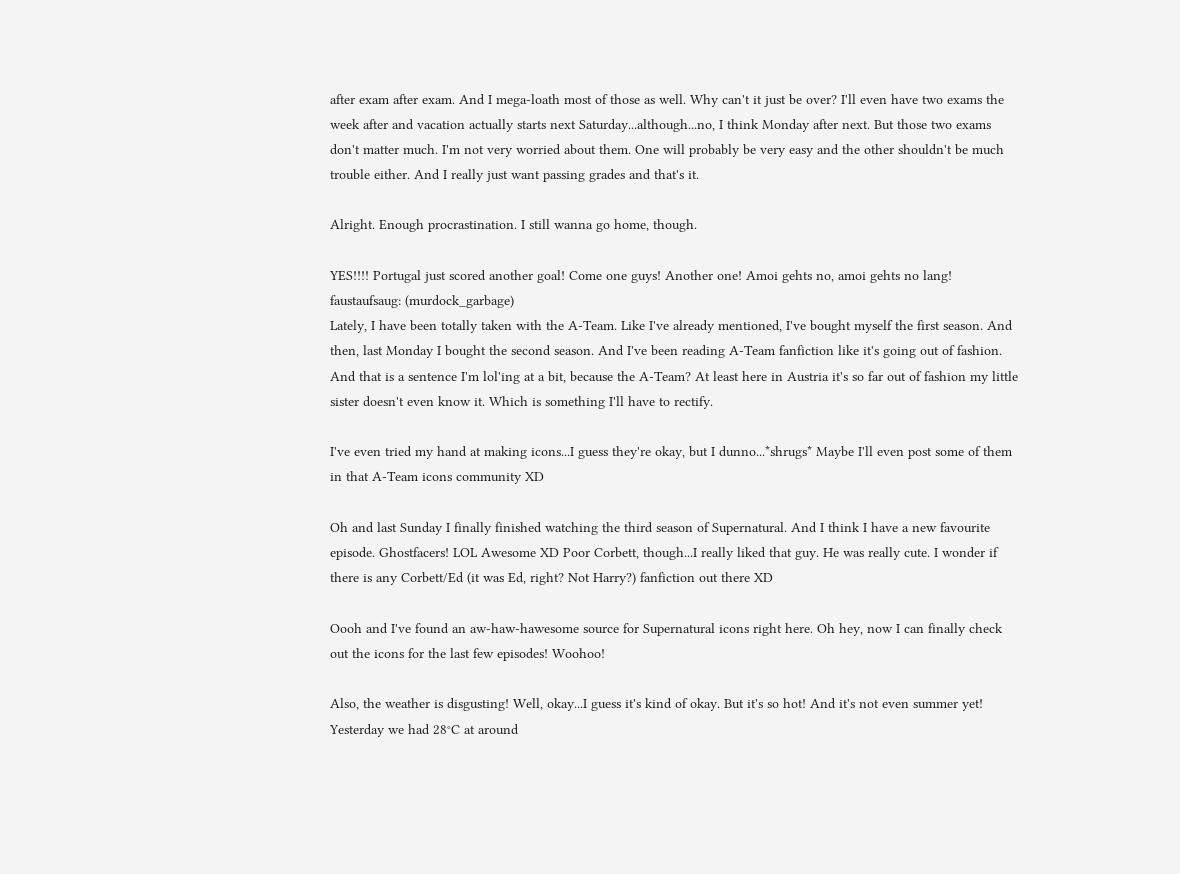after exam after exam. And I mega-loath most of those as well. Why can't it just be over? I'll even have two exams the week after and vacation actually starts next Saturday...although...no, I think Monday after next. But those two exams don't matter much. I'm not very worried about them. One will probably be very easy and the other shouldn't be much trouble either. And I really just want passing grades and that's it.

Alright. Enough procrastination. I still wanna go home, though.

YES!!!! Portugal just scored another goal! Come one guys! Another one! Amoi gehts no, amoi gehts no lang!
faustaufsaug: (murdock_garbage)
Lately, I have been totally taken with the A-Team. Like I've already mentioned, I've bought myself the first season. And then, last Monday I bought the second season. And I've been reading A-Team fanfiction like it's going out of fashion. And that is a sentence I'm lol'ing at a bit, because the A-Team? At least here in Austria it's so far out of fashion my little sister doesn't even know it. Which is something I'll have to rectify.

I've even tried my hand at making icons...I guess they're okay, but I dunno...*shrugs* Maybe I'll even post some of them in that A-Team icons community XD

Oh and last Sunday I finally finished watching the third season of Supernatural. And I think I have a new favourite episode. Ghostfacers! LOL Awesome XD Poor Corbett, though...I really liked that guy. He was really cute. I wonder if there is any Corbett/Ed (it was Ed, right? Not Harry?) fanfiction out there XD

Oooh and I've found an aw-haw-hawesome source for Supernatural icons right here. Oh hey, now I can finally check out the icons for the last few episodes! Woohoo!

Also, the weather is disgusting! Well, okay...I guess it's kind of okay. But it's so hot! And it's not even summer yet! Yesterday we had 28°C at around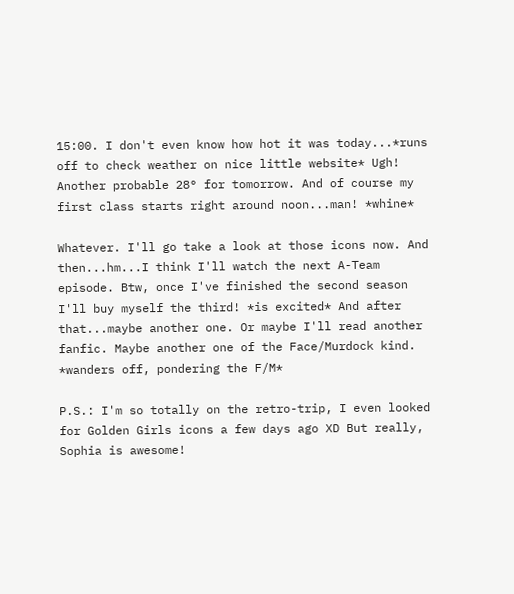15:00. I don't even know how hot it was today...*runs off to check weather on nice little website* Ugh! Another probable 28° for tomorrow. And of course my first class starts right around noon...man! *whine*

Whatever. I'll go take a look at those icons now. And then...hm...I think I'll watch the next A-Team episode. Btw, once I've finished the second season I'll buy myself the third! *is excited* And after that...maybe another one. Or maybe I'll read another fanfic. Maybe another one of the Face/Murdock kind. *wanders off, pondering the F/M*

P.S.: I'm so totally on the retro-trip, I even looked for Golden Girls icons a few days ago XD But really, Sophia is awesome!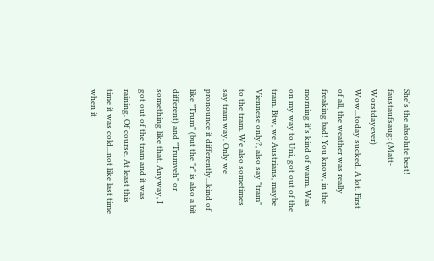She's the absolute best!
faustaufsaug: (Matt-Worstdayever)
Wow...today sucked. A lot. First of all, the weather was really freaking bad! You know, in the morning it's kind of warm. Was on my way to Uni, got out of the tram. Btw, we Austrians, maybe Viennese only?, also say "tram" to the tram. We also sometimes say tram way. Only we pronounce it differently...kind of like "Trum" (but the "r" is also a bit different) and "Trumveh" or something like that. Anyway, I got out of the tram and it was raining. Of course. At least this time it was cold...not like last time when it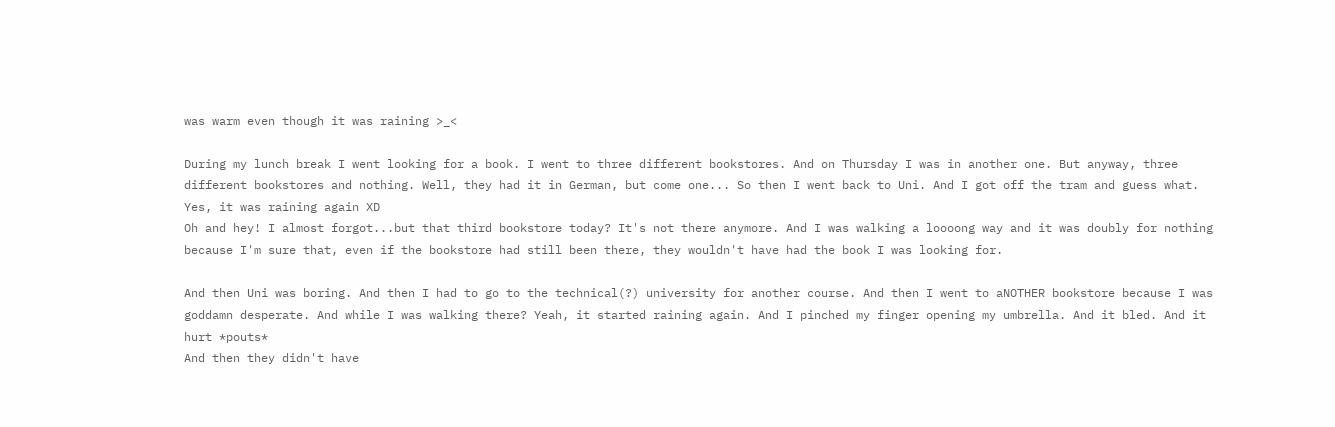was warm even though it was raining >_<

During my lunch break I went looking for a book. I went to three different bookstores. And on Thursday I was in another one. But anyway, three different bookstores and nothing. Well, they had it in German, but come one... So then I went back to Uni. And I got off the tram and guess what. Yes, it was raining again XD
Oh and hey! I almost forgot...but that third bookstore today? It's not there anymore. And I was walking a loooong way and it was doubly for nothing because I'm sure that, even if the bookstore had still been there, they wouldn't have had the book I was looking for.

And then Uni was boring. And then I had to go to the technical(?) university for another course. And then I went to aNOTHER bookstore because I was goddamn desperate. And while I was walking there? Yeah, it started raining again. And I pinched my finger opening my umbrella. And it bled. And it hurt *pouts*
And then they didn't have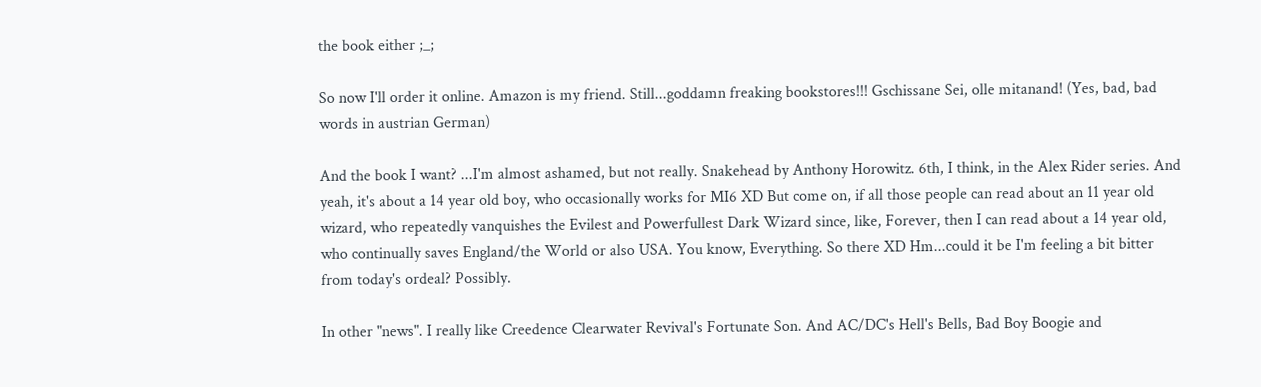the book either ;_;

So now I'll order it online. Amazon is my friend. Still...goddamn freaking bookstores!!! Gschissane Sei, olle mitanand! (Yes, bad, bad words in austrian German)

And the book I want? ...I'm almost ashamed, but not really. Snakehead by Anthony Horowitz. 6th, I think, in the Alex Rider series. And yeah, it's about a 14 year old boy, who occasionally works for MI6 XD But come on, if all those people can read about an 11 year old wizard, who repeatedly vanquishes the Evilest and Powerfullest Dark Wizard since, like, Forever, then I can read about a 14 year old, who continually saves England/the World or also USA. You know, Everything. So there XD Hm...could it be I'm feeling a bit bitter from today's ordeal? Possibly.

In other "news". I really like Creedence Clearwater Revival's Fortunate Son. And AC/DC's Hell's Bells, Bad Boy Boogie and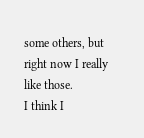some others, but right now I really like those.
I think I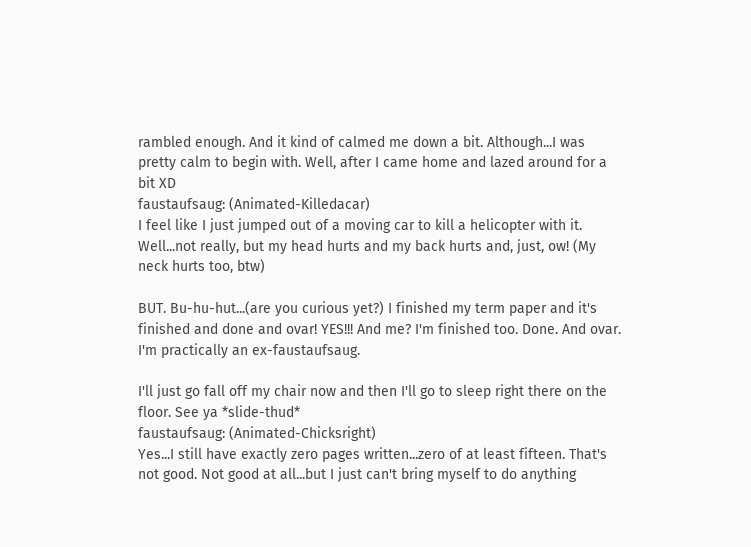rambled enough. And it kind of calmed me down a bit. Although...I was pretty calm to begin with. Well, after I came home and lazed around for a bit XD
faustaufsaug: (Animated-Killedacar)
I feel like I just jumped out of a moving car to kill a helicopter with it. Well...not really, but my head hurts and my back hurts and, just, ow! (My neck hurts too, btw)

BUT. Bu-hu-hut...(are you curious yet?) I finished my term paper and it's finished and done and ovar! YES!!! And me? I'm finished too. Done. And ovar. I'm practically an ex-faustaufsaug.

I'll just go fall off my chair now and then I'll go to sleep right there on the floor. See ya *slide-thud*
faustaufsaug: (Animated-Chicksright)
Yes...I still have exactly zero pages written...zero of at least fifteen. That's not good. Not good at all...but I just can't bring myself to do anything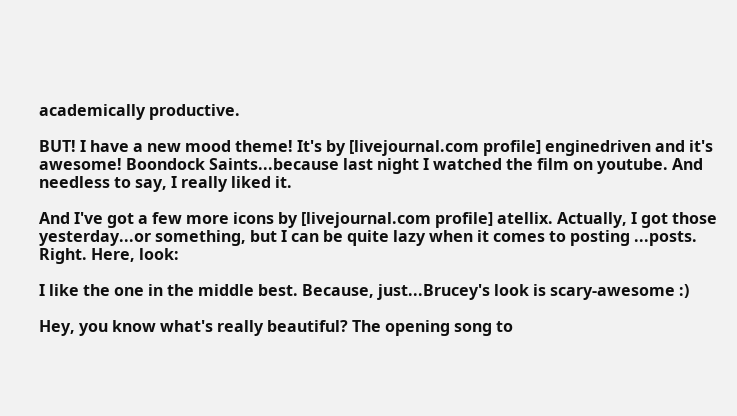academically productive.

BUT! I have a new mood theme! It's by [livejournal.com profile] enginedriven and it's awesome! Boondock Saints...because last night I watched the film on youtube. And needless to say, I really liked it.

And I've got a few more icons by [livejournal.com profile] atellix. Actually, I got those yesterday...or something, but I can be quite lazy when it comes to posting ...posts. Right. Here, look:

I like the one in the middle best. Because, just...Brucey's look is scary-awesome :)

Hey, you know what's really beautiful? The opening song to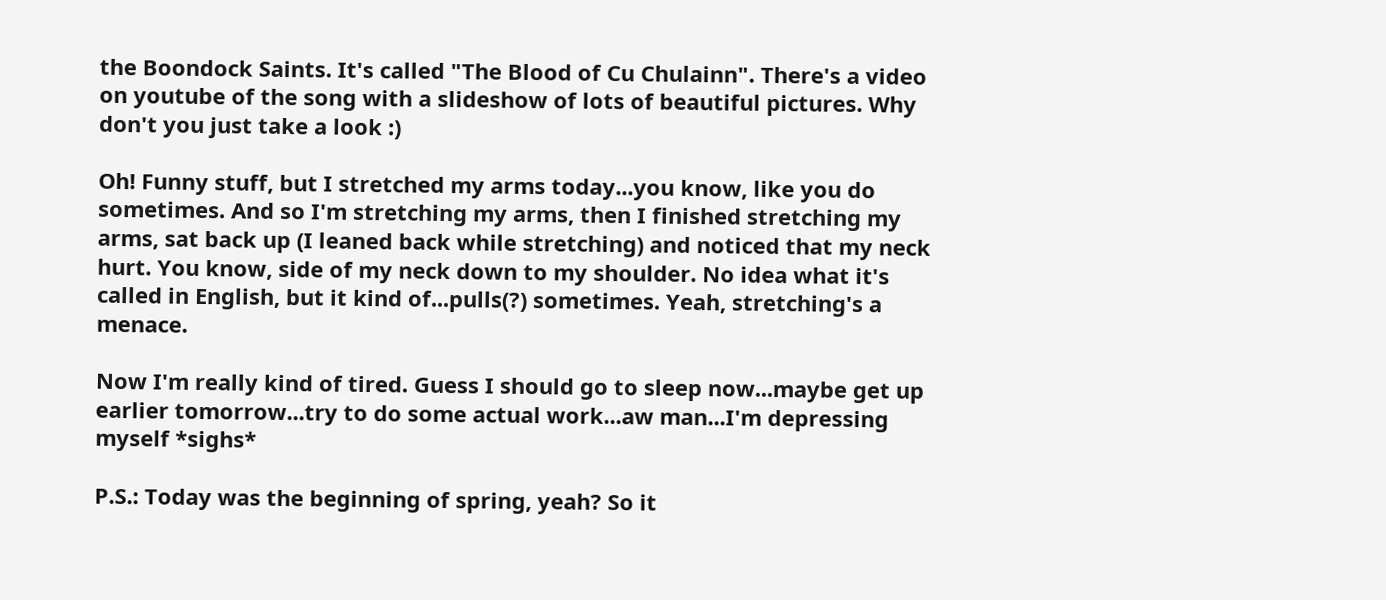the Boondock Saints. It's called "The Blood of Cu Chulainn". There's a video on youtube of the song with a slideshow of lots of beautiful pictures. Why don't you just take a look :)

Oh! Funny stuff, but I stretched my arms today...you know, like you do sometimes. And so I'm stretching my arms, then I finished stretching my arms, sat back up (I leaned back while stretching) and noticed that my neck hurt. You know, side of my neck down to my shoulder. No idea what it's called in English, but it kind of...pulls(?) sometimes. Yeah, stretching's a menace.

Now I'm really kind of tired. Guess I should go to sleep now...maybe get up earlier tomorrow...try to do some actual work...aw man...I'm depressing myself *sighs*

P.S.: Today was the beginning of spring, yeah? So it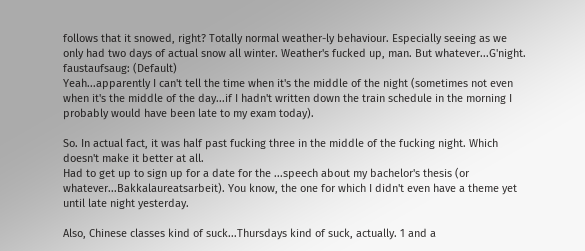follows that it snowed, right? Totally normal weather-ly behaviour. Especially seeing as we only had two days of actual snow all winter. Weather's fucked up, man. But whatever...G'night.
faustaufsaug: (Default)
Yeah...apparently I can't tell the time when it's the middle of the night (sometimes not even when it's the middle of the day...if I hadn't written down the train schedule in the morning I probably would have been late to my exam today).

So. In actual fact, it was half past fucking three in the middle of the fucking night. Which doesn't make it better at all.
Had to get up to sign up for a date for the ...speech about my bachelor's thesis (or whatever...Bakkalaureatsarbeit). You know, the one for which I didn't even have a theme yet until late night yesterday.

Also, Chinese classes kind of suck...Thursdays kind of suck, actually. 1 and a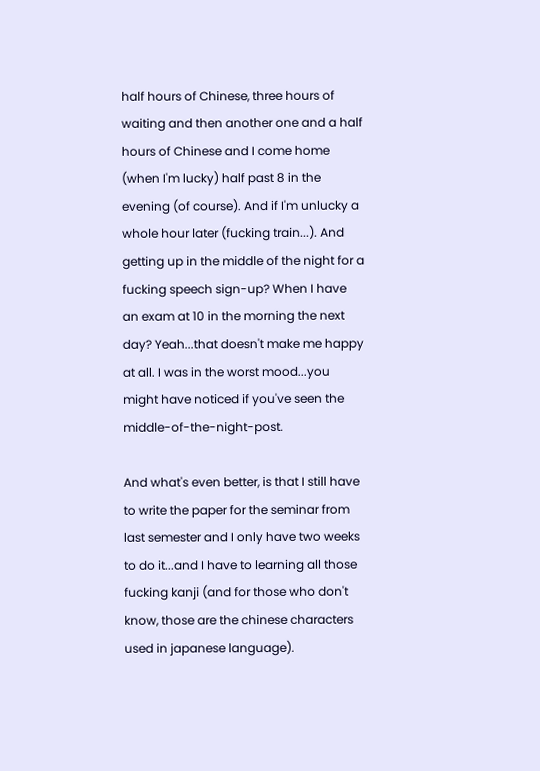half hours of Chinese, three hours of waiting and then another one and a half hours of Chinese and I come home (when I'm lucky) half past 8 in the evening (of course). And if I'm unlucky a whole hour later (fucking train...). And getting up in the middle of the night for a fucking speech sign-up? When I have an exam at 10 in the morning the next day? Yeah...that doesn't make me happy at all. I was in the worst mood...you might have noticed if you've seen the middle-of-the-night-post.

And what's even better, is that I still have to write the paper for the seminar from last semester and I only have two weeks to do it...and I have to learning all those fucking kanji (and for those who don't know, those are the chinese characters used in japanese language).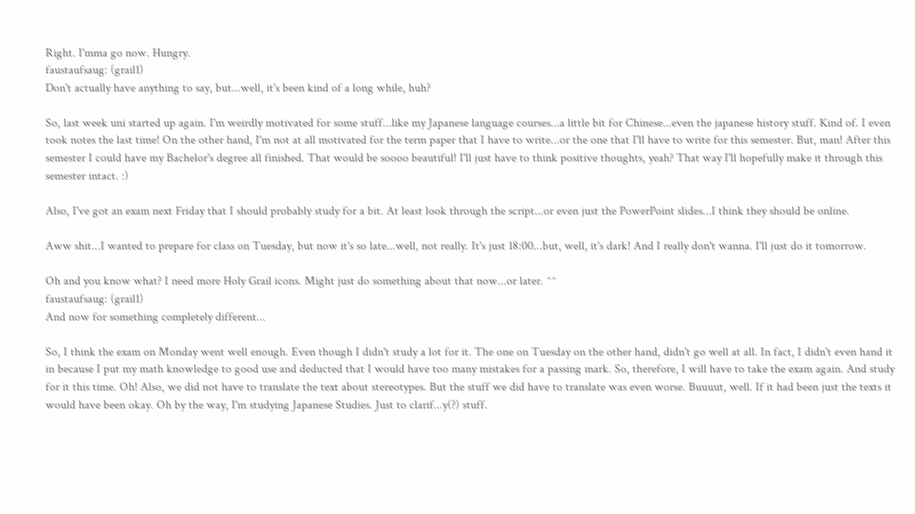Right. I'mma go now. Hungry.
faustaufsaug: (grail1)
Don't actually have anything to say, but...well, it's been kind of a long while, huh?

So, last week uni started up again. I'm weirdly motivated for some stuff...like my Japanese language courses...a little bit for Chinese...even the japanese history stuff. Kind of. I even took notes the last time! On the other hand, I'm not at all motivated for the term paper that I have to write...or the one that I'll have to write for this semester. But, man! After this semester I could have my Bachelor's degree all finished. That would be soooo beautiful! I'll just have to think positive thoughts, yeah? That way I'll hopefully make it through this semester intact. :)

Also, I've got an exam next Friday that I should probably study for a bit. At least look through the script...or even just the PowerPoint slides...I think they should be online.

Aww shit...I wanted to prepare for class on Tuesday, but now it's so late...well, not really. It's just 18:00...but, well, it's dark! And I really don't wanna. I'll just do it tomorrow.

Oh and you know what? I need more Holy Grail icons. Might just do something about that now...or later. ^^
faustaufsaug: (grail1)
And now for something completely different...

So, I think the exam on Monday went well enough. Even though I didn't study a lot for it. The one on Tuesday on the other hand, didn't go well at all. In fact, I didn't even hand it in because I put my math knowledge to good use and deducted that I would have too many mistakes for a passing mark. So, therefore, I will have to take the exam again. And study for it this time. Oh! Also, we did not have to translate the text about stereotypes. But the stuff we did have to translate was even worse. Buuuut, well. If it had been just the texts it would have been okay. Oh by the way, I'm studying Japanese Studies. Just to clarif...y(?) stuff.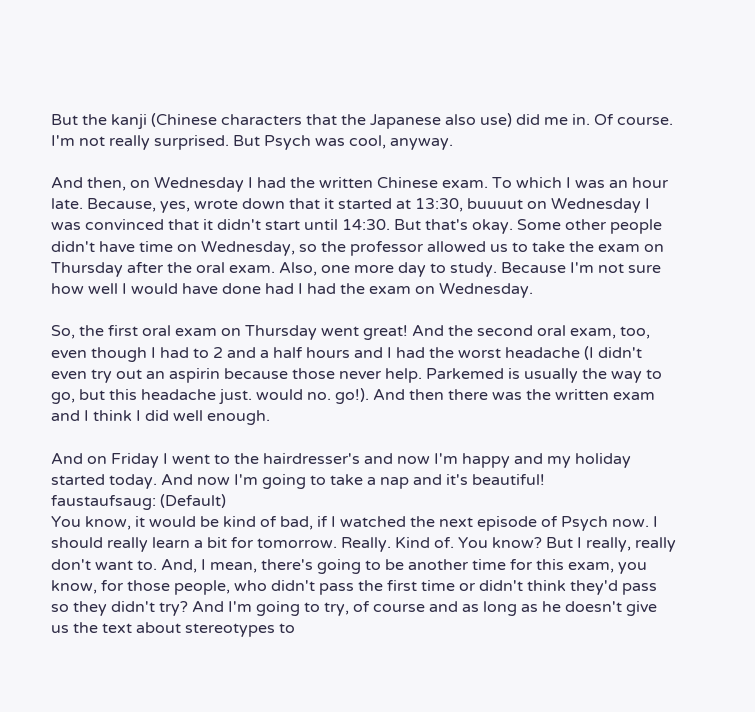But the kanji (Chinese characters that the Japanese also use) did me in. Of course. I'm not really surprised. But Psych was cool, anyway.

And then, on Wednesday I had the written Chinese exam. To which I was an hour late. Because, yes, wrote down that it started at 13:30, buuuut on Wednesday I was convinced that it didn't start until 14:30. But that's okay. Some other people didn't have time on Wednesday, so the professor allowed us to take the exam on Thursday after the oral exam. Also, one more day to study. Because I'm not sure how well I would have done had I had the exam on Wednesday.

So, the first oral exam on Thursday went great! And the second oral exam, too, even though I had to 2 and a half hours and I had the worst headache (I didn't even try out an aspirin because those never help. Parkemed is usually the way to go, but this headache just. would no. go!). And then there was the written exam and I think I did well enough.

And on Friday I went to the hairdresser's and now I'm happy and my holiday started today. And now I'm going to take a nap and it's beautiful!
faustaufsaug: (Default)
You know, it would be kind of bad, if I watched the next episode of Psych now. I should really learn a bit for tomorrow. Really. Kind of. You know? But I really, really don't want to. And, I mean, there's going to be another time for this exam, you know, for those people, who didn't pass the first time or didn't think they'd pass so they didn't try? And I'm going to try, of course and as long as he doesn't give us the text about stereotypes to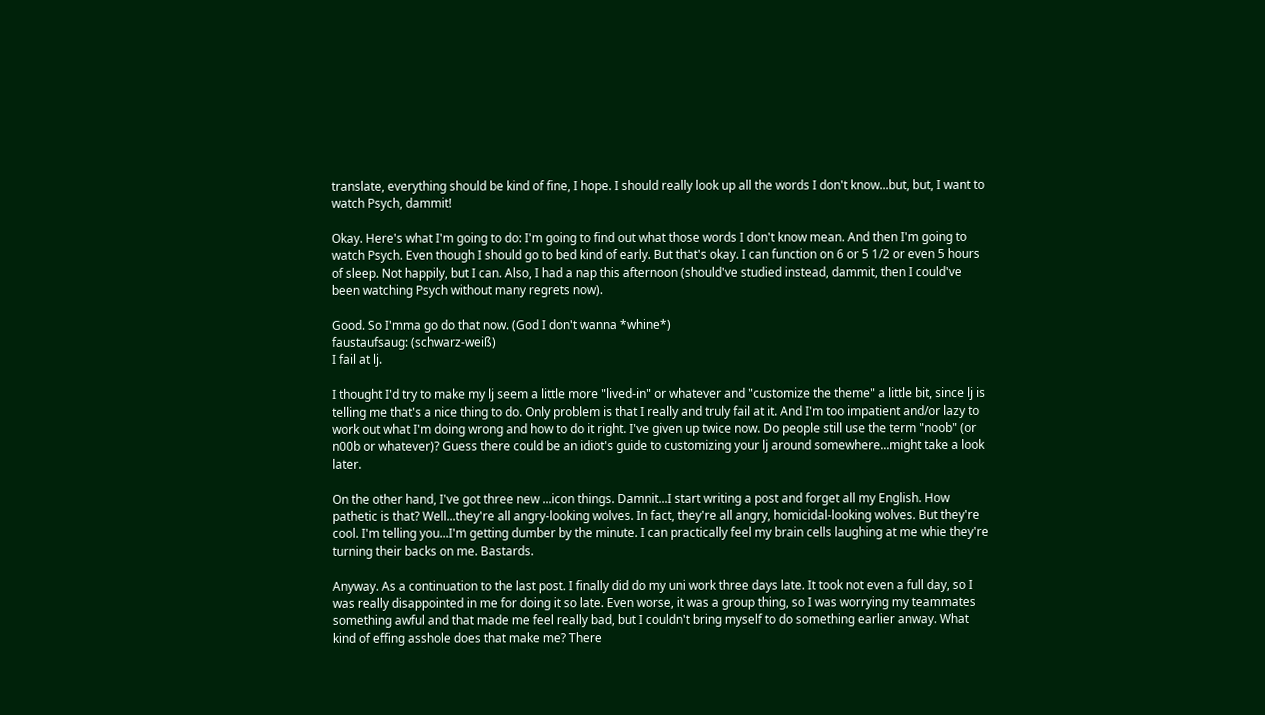translate, everything should be kind of fine, I hope. I should really look up all the words I don't know...but, but, I want to watch Psych, dammit!

Okay. Here's what I'm going to do: I'm going to find out what those words I don't know mean. And then I'm going to watch Psych. Even though I should go to bed kind of early. But that's okay. I can function on 6 or 5 1/2 or even 5 hours of sleep. Not happily, but I can. Also, I had a nap this afternoon (should've studied instead, dammit, then I could've been watching Psych without many regrets now).

Good. So I'mma go do that now. (God I don't wanna *whine*)
faustaufsaug: (schwarz-weiß)
I fail at lj.

I thought I'd try to make my lj seem a little more "lived-in" or whatever and "customize the theme" a little bit, since lj is telling me that's a nice thing to do. Only problem is that I really and truly fail at it. And I'm too impatient and/or lazy to work out what I'm doing wrong and how to do it right. I've given up twice now. Do people still use the term "noob" (or n00b or whatever)? Guess there could be an idiot's guide to customizing your lj around somewhere...might take a look later.

On the other hand, I've got three new ...icon things. Damnit...I start writing a post and forget all my English. How pathetic is that? Well...they're all angry-looking wolves. In fact, they're all angry, homicidal-looking wolves. But they're cool. I'm telling you...I'm getting dumber by the minute. I can practically feel my brain cells laughing at me whie they're turning their backs on me. Bastards.

Anyway. As a continuation to the last post. I finally did do my uni work three days late. It took not even a full day, so I was really disappointed in me for doing it so late. Even worse, it was a group thing, so I was worrying my teammates something awful and that made me feel really bad, but I couldn't bring myself to do something earlier anway. What kind of effing asshole does that make me? There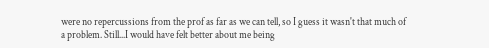were no repercussions from the prof as far as we can tell, so I guess it wasn't that much of a problem. Still...I would have felt better about me being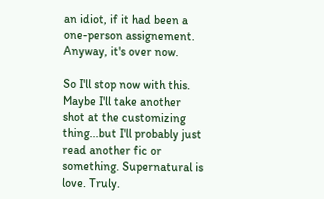an idiot, if it had been a one-person assignement. Anyway, it's over now.

So I'll stop now with this. Maybe I'll take another shot at the customizing thing...but I'll probably just read another fic or something. Supernatural is love. Truly.